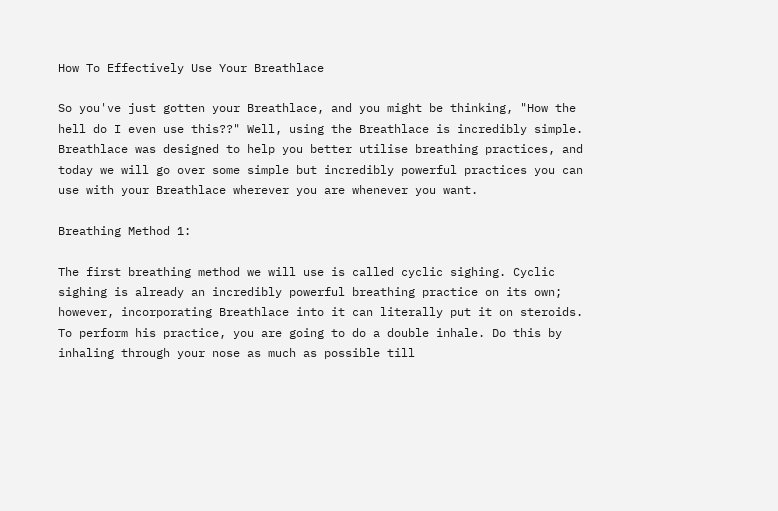How To Effectively Use Your Breathlace

So you've just gotten your Breathlace, and you might be thinking, "How the hell do I even use this??" Well, using the Breathlace is incredibly simple. Breathlace was designed to help you better utilise breathing practices, and today we will go over some simple but incredibly powerful practices you can use with your Breathlace wherever you are whenever you want.

Breathing Method 1:

The first breathing method we will use is called cyclic sighing. Cyclic sighing is already an incredibly powerful breathing practice on its own; however, incorporating Breathlace into it can literally put it on steroids. To perform his practice, you are going to do a double inhale. Do this by inhaling through your nose as much as possible till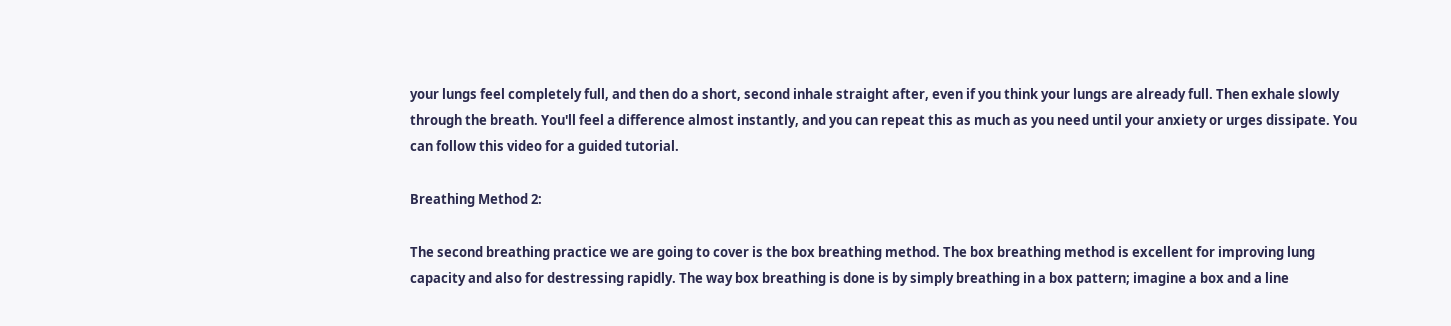your lungs feel completely full, and then do a short, second inhale straight after, even if you think your lungs are already full. Then exhale slowly through the breath. You'll feel a difference almost instantly, and you can repeat this as much as you need until your anxiety or urges dissipate. You can follow this video for a guided tutorial.

Breathing Method 2:

The second breathing practice we are going to cover is the box breathing method. The box breathing method is excellent for improving lung capacity and also for destressing rapidly. The way box breathing is done is by simply breathing in a box pattern; imagine a box and a line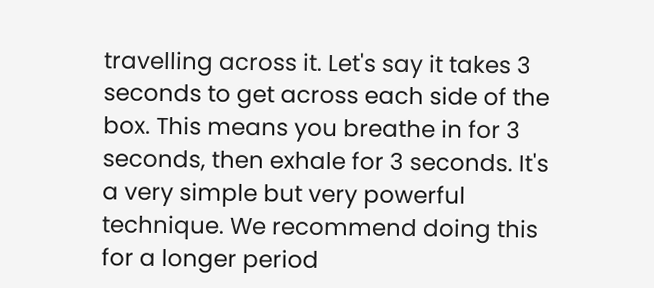travelling across it. Let's say it takes 3 seconds to get across each side of the box. This means you breathe in for 3 seconds, then exhale for 3 seconds. It's a very simple but very powerful technique. We recommend doing this for a longer period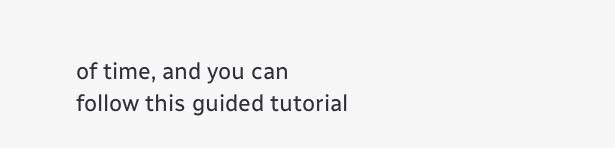of time, and you can follow this guided tutorial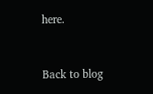here.


Back to blog